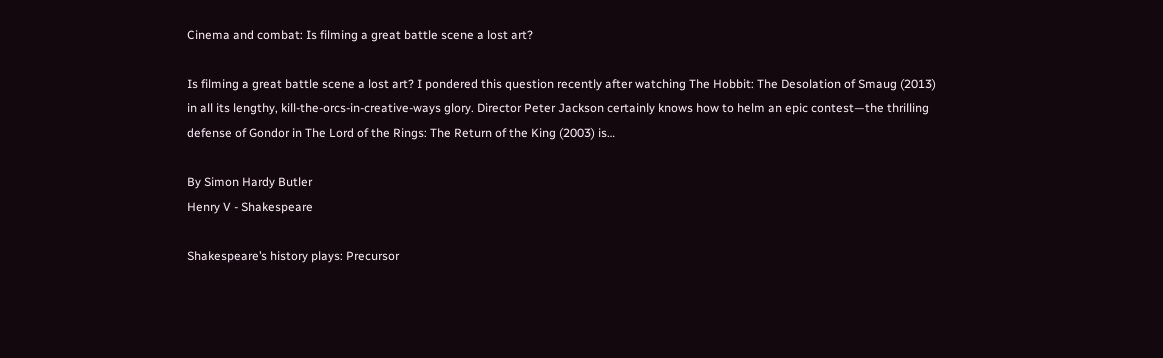Cinema and combat: Is filming a great battle scene a lost art?

Is filming a great battle scene a lost art? I pondered this question recently after watching The Hobbit: The Desolation of Smaug (2013) in all its lengthy, kill-the-orcs-in-creative-ways glory. Director Peter Jackson certainly knows how to helm an epic contest—the thrilling defense of Gondor in The Lord of the Rings: The Return of the King (2003) is…

By Simon Hardy Butler
Henry V - Shakespeare

Shakespeare’s history plays: Precursor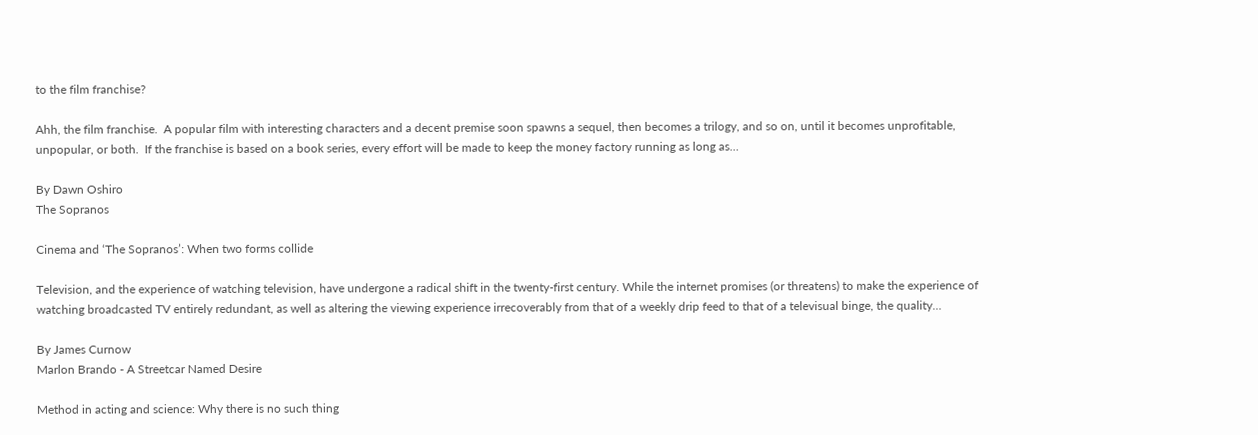to the film franchise?

Ahh, the film franchise.  A popular film with interesting characters and a decent premise soon spawns a sequel, then becomes a trilogy, and so on, until it becomes unprofitable, unpopular, or both.  If the franchise is based on a book series, every effort will be made to keep the money factory running as long as…

By Dawn Oshiro
The Sopranos

Cinema and ‘The Sopranos’: When two forms collide

Television, and the experience of watching television, have undergone a radical shift in the twenty-first century. While the internet promises (or threatens) to make the experience of watching broadcasted TV entirely redundant, as well as altering the viewing experience irrecoverably from that of a weekly drip feed to that of a televisual binge, the quality…

By James Curnow
Marlon Brando - A Streetcar Named Desire

Method in acting and science: Why there is no such thing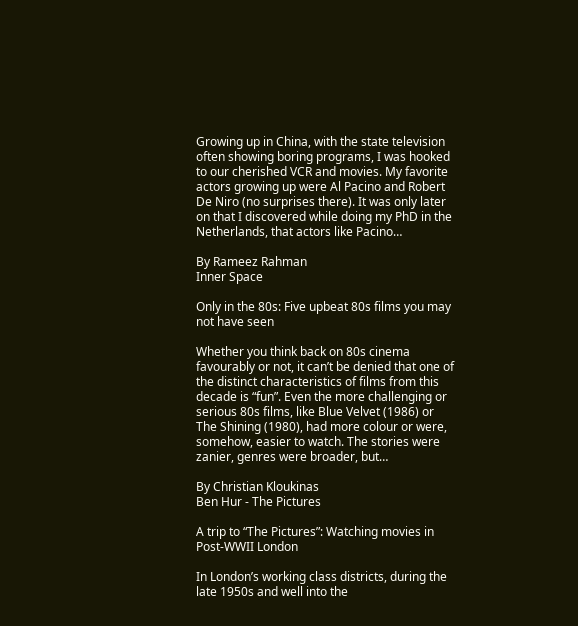Growing up in China, with the state television often showing boring programs, I was hooked to our cherished VCR and movies. My favorite actors growing up were Al Pacino and Robert De Niro (no surprises there). It was only later on that I discovered while doing my PhD in the Netherlands, that actors like Pacino…

By Rameez Rahman
Inner Space

Only in the 80s: Five upbeat 80s films you may not have seen

Whether you think back on 80s cinema favourably or not, it can’t be denied that one of the distinct characteristics of films from this decade is “fun”. Even the more challenging or serious 80s films, like Blue Velvet (1986) or The Shining (1980), had more colour or were, somehow, easier to watch. The stories were zanier, genres were broader, but…

By Christian Kloukinas
Ben Hur - The Pictures

A trip to “The Pictures”: Watching movies in Post-WWII London

In London’s working class districts, during the late 1950s and well into the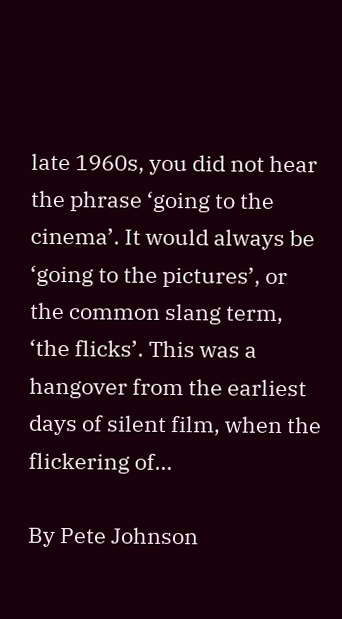late 1960s, you did not hear the phrase ‘going to the cinema’. It would always be ‘going to the pictures’, or the common slang term, ‘the flicks’. This was a hangover from the earliest days of silent film, when the flickering of…

By Pete Johnson